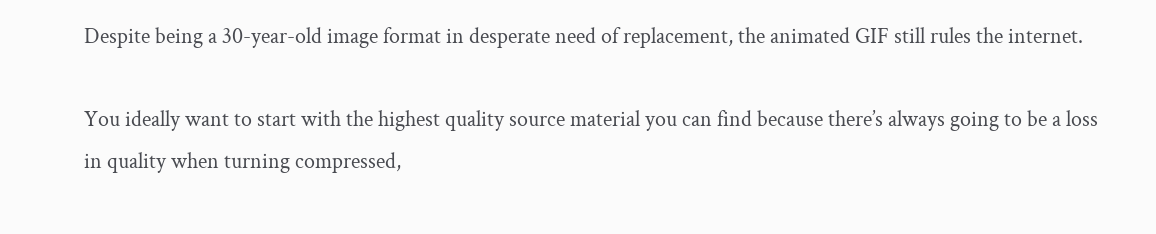Despite being a 30-year-old image format in desperate need of replacement, the animated GIF still rules the internet.

You ideally want to start with the highest quality source material you can find because there’s always going to be a loss in quality when turning compressed,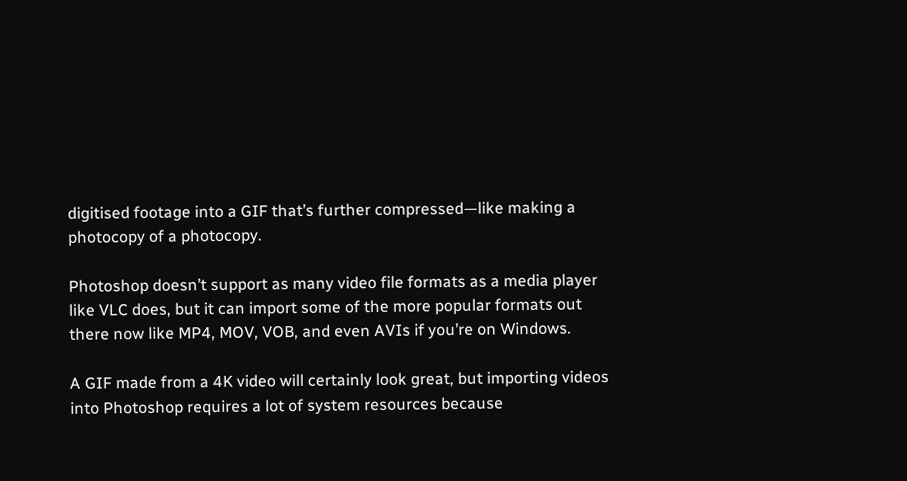digitised footage into a GIF that’s further compressed—like making a photocopy of a photocopy.

Photoshop doesn’t support as many video file formats as a media player like VLC does, but it can import some of the more popular formats out there now like MP4, MOV, VOB, and even AVIs if you’re on Windows.

A GIF made from a 4K video will certainly look great, but importing videos into Photoshop requires a lot of system resources because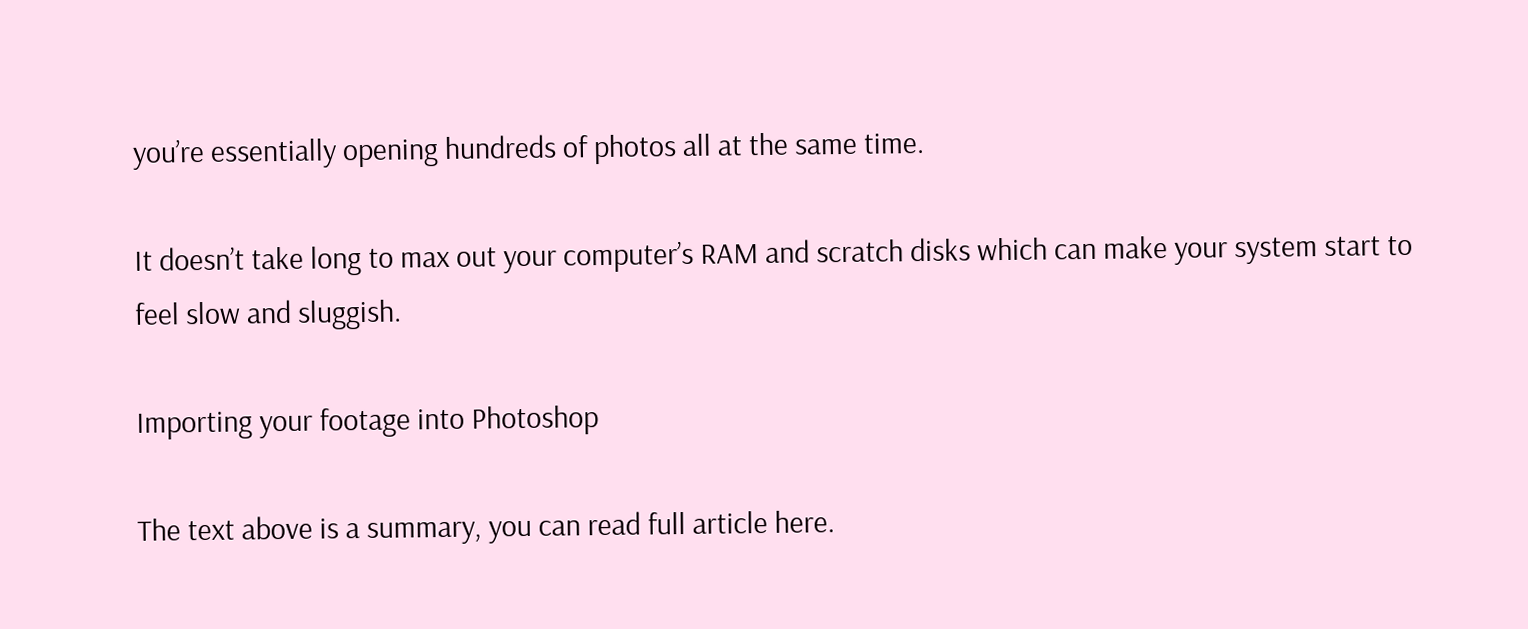you’re essentially opening hundreds of photos all at the same time.

It doesn’t take long to max out your computer’s RAM and scratch disks which can make your system start to feel slow and sluggish.

Importing your footage into Photoshop

The text above is a summary, you can read full article here.